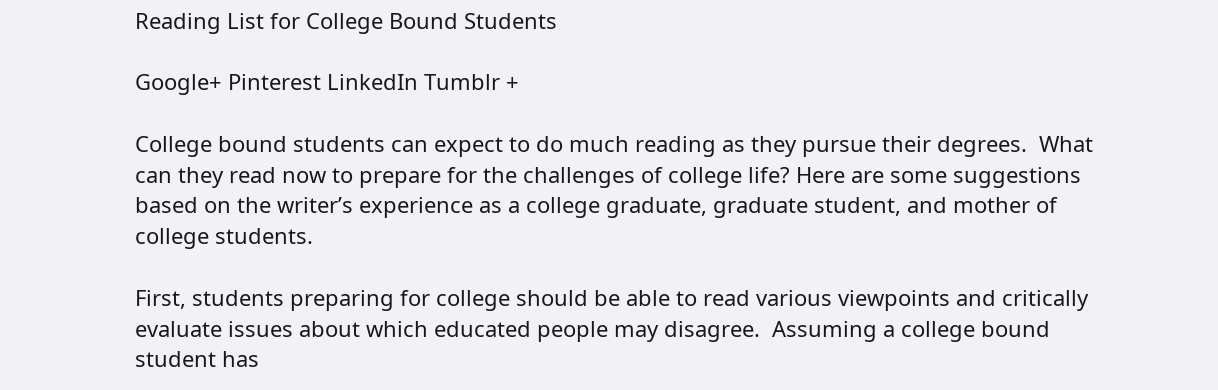Reading List for College Bound Students

Google+ Pinterest LinkedIn Tumblr +

College bound students can expect to do much reading as they pursue their degrees.  What can they read now to prepare for the challenges of college life? Here are some suggestions based on the writer’s experience as a college graduate, graduate student, and mother of college students.

First, students preparing for college should be able to read various viewpoints and critically evaluate issues about which educated people may disagree.  Assuming a college bound student has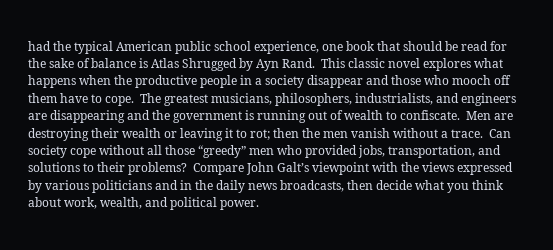had the typical American public school experience, one book that should be read for the sake of balance is Atlas Shrugged by Ayn Rand.  This classic novel explores what happens when the productive people in a society disappear and those who mooch off them have to cope.  The greatest musicians, philosophers, industrialists, and engineers are disappearing and the government is running out of wealth to confiscate.  Men are destroying their wealth or leaving it to rot; then the men vanish without a trace.  Can society cope without all those “greedy” men who provided jobs, transportation, and solutions to their problems?  Compare John Galt’s viewpoint with the views expressed by various politicians and in the daily news broadcasts, then decide what you think about work, wealth, and political power.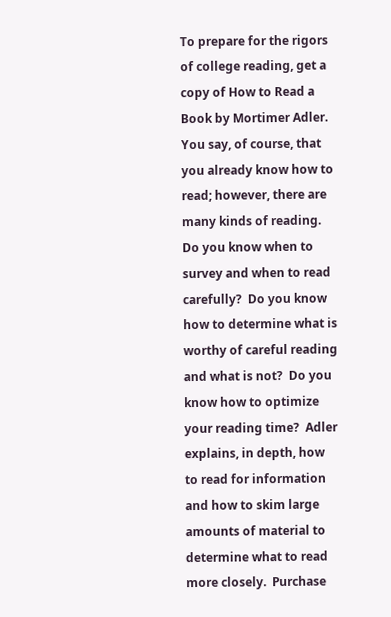To prepare for the rigors of college reading, get a copy of How to Read a Book by Mortimer Adler.  You say, of course, that you already know how to read; however, there are many kinds of reading.  Do you know when to survey and when to read carefully?  Do you know how to determine what is worthy of careful reading and what is not?  Do you know how to optimize your reading time?  Adler explains, in depth, how to read for information and how to skim large amounts of material to determine what to read more closely.  Purchase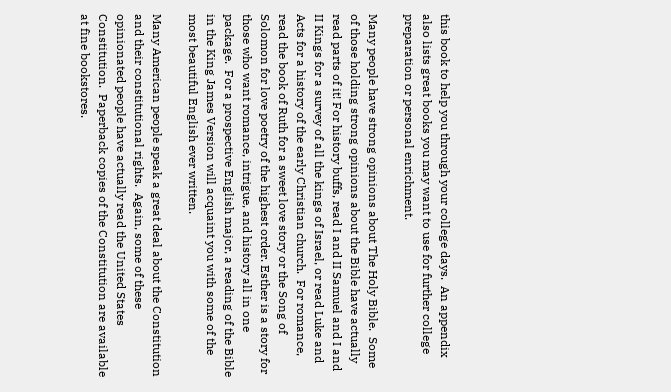this book to help you through your college days.  An appendix also lists great books you may want to use for further college preparation or personal enrichment.

Many people have strong opinions about The Holy Bible.  Some of those holding strong opinions about the Bible have actually read parts of it! For history buffs, read I and II Samuel and I and II Kings for a survey of all the kings of Israel, or read Luke and Acts for a history of the early Christian church.  For romance, read the book of Ruth for a sweet love story or the Song of Solomon for love poetry of the highest order. Esther is a story for those who want romance, intrigue, and history all in one package.  For a prospective English major, a reading of the Bible in the King James Version will acquaint you with some of the most beautiful English ever written.

Many American people speak a great deal about the Constitution and their constitutional rights.  Again, some of these opinionated people have actually read the United States Constitution.  Paperback copies of the Constitution are available at fine bookstores.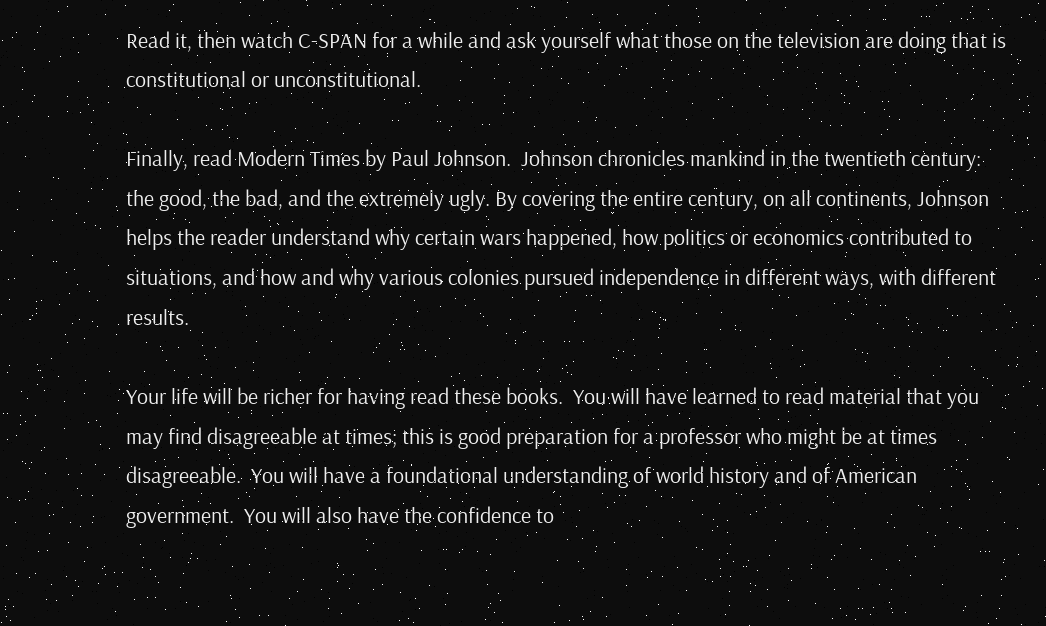Read it, then watch C-SPAN for a while and ask yourself what those on the television are doing that is constitutional or unconstitutional.

Finally, read Modern Times by Paul Johnson.  Johnson chronicles mankind in the twentieth century:  the good, the bad, and the extremely ugly. By covering the entire century, on all continents, Johnson helps the reader understand why certain wars happened, how politics or economics contributed to situations, and how and why various colonies pursued independence in different ways, with different results.

Your life will be richer for having read these books.  You will have learned to read material that you may find disagreeable at times; this is good preparation for a professor who might be at times disagreeable.  You will have a foundational understanding of world history and of American government.  You will also have the confidence to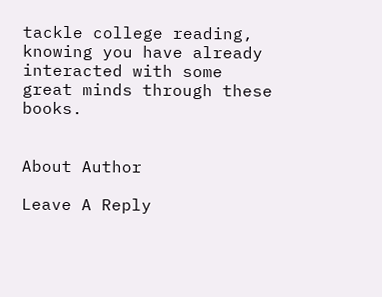tackle college reading, knowing you have already interacted with some great minds through these books.


About Author

Leave A Reply